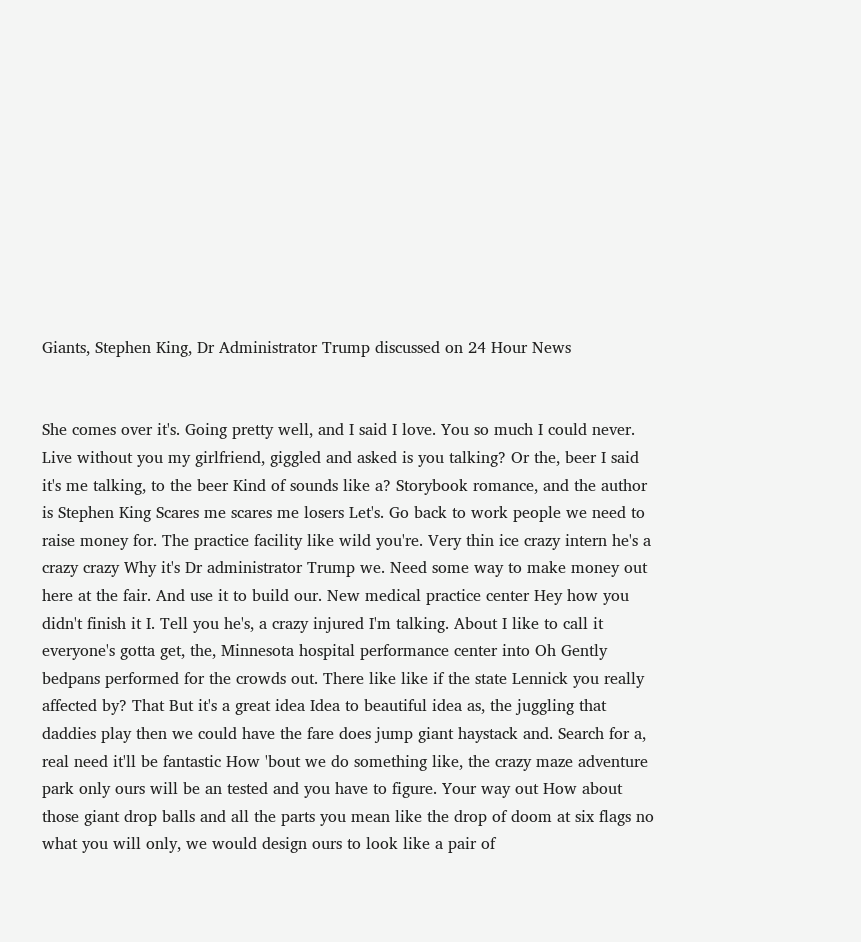Giants, Stephen King, Dr Administrator Trump discussed on 24 Hour News


She comes over it's. Going pretty well, and I said I love. You so much I could never. Live without you my girlfriend, giggled and asked is you talking? Or the, beer I said it's me talking, to the beer Kind of sounds like a? Storybook romance, and the author is Stephen King Scares me scares me losers Let's. Go back to work people we need to raise money for. The practice facility like wild you're. Very thin ice crazy intern he's a crazy crazy Why it's Dr administrator Trump we. Need some way to make money out here at the fair. And use it to build our. New medical practice center Hey how you didn't finish it I. Tell you he's, a crazy injured I'm talking. About I like to call it everyone's gotta get, the, Minnesota hospital performance center into Oh Gently bedpans performed for the crowds out. There like like if the state Lennick you really affected by? That But it's a great idea Idea to beautiful idea as, the juggling that daddies play then we could have the fare does jump giant haystack and. Search for a, real need it'll be fantastic How 'bout we do something like, the crazy maze adventure park only ours will be an tested and you have to figure. Your way out How about those giant drop balls and all the parts you mean like the drop of doom at six flags no what you will only, we would design ours to look like a pair of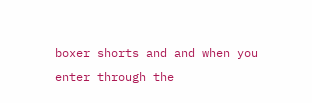boxer shorts and and when you enter through the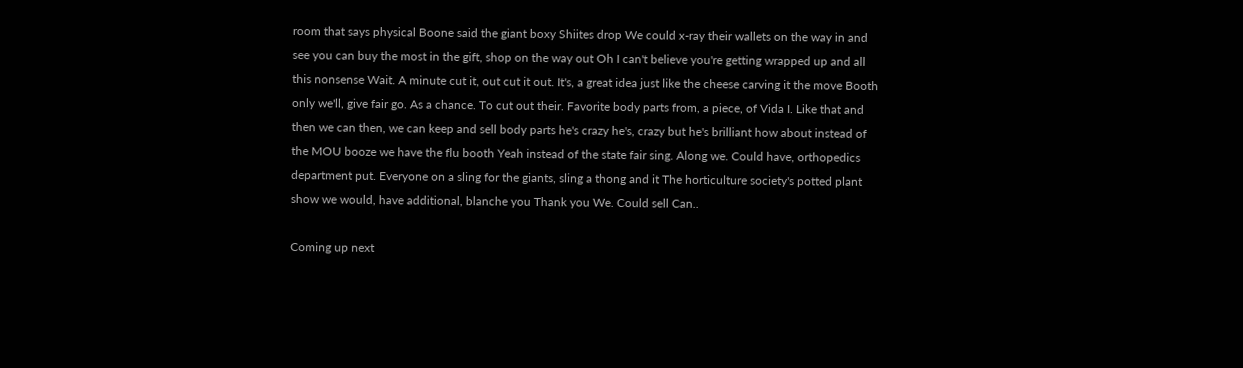room that says physical Boone said the giant boxy Shiites drop We could x-ray their wallets on the way in and see you can buy the most in the gift, shop on the way out Oh I can't believe you're getting wrapped up and all this nonsense Wait. A minute cut it, out cut it out. It's, a great idea just like the cheese carving it the move Booth only we'll, give fair go. As a chance. To cut out their. Favorite body parts from, a piece, of Vida I. Like that and then we can then, we can keep and sell body parts he's crazy he's, crazy but he's brilliant how about instead of the MOU booze we have the flu booth Yeah instead of the state fair sing. Along we. Could have, orthopedics department put. Everyone on a sling for the giants, sling a thong and it The horticulture society's potted plant show we would, have additional, blanche you Thank you We. Could sell Can..

Coming up next